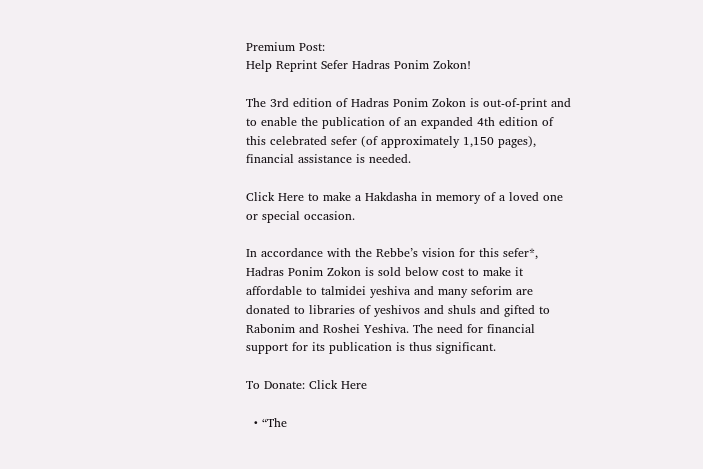Premium Post:
Help Reprint Sefer Hadras Ponim Zokon!

The 3rd edition of Hadras Ponim Zokon is out-of-print and to enable the publication of an expanded 4th edition of this celebrated sefer (of approximately 1,150 pages), financial assistance is needed.

Click Here to make a Hakdasha in memory of a loved one or special occasion.

In accordance with the Rebbe’s vision for this sefer*, Hadras Ponim Zokon is sold below cost to make it affordable to talmidei yeshiva and many seforim are donated to libraries of yeshivos and shuls and gifted to Rabonim and Roshei Yeshiva. The need for financial support for its publication is thus significant.

To Donate: Click Here

  • “The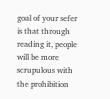goal of your sefer is that through reading it, people will be more scrupulous with the prohibition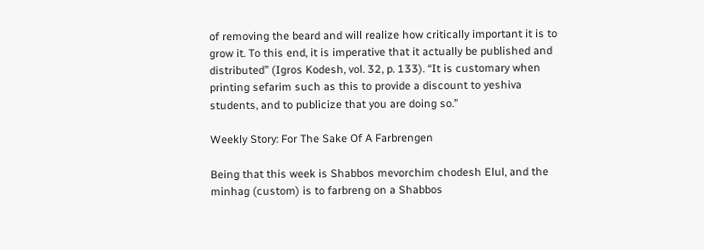of removing the beard and will realize how critically important it is to grow it. To this end, it is imperative that it actually be published and distributed” (Igros Kodesh, vol. 32, p. 133). “It is customary when printing sefarim such as this to provide a discount to yeshiva students, and to publicize that you are doing so.”

Weekly Story: For The Sake Of A Farbrengen

Being that this week is Shabbos mevorchim chodesh Elul, and the minhag (custom) is to farbreng on a Shabbos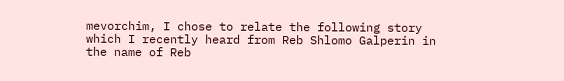mevorchim, I chose to relate the following story which I recently heard from Reb Shlomo Galperin in the name of Reb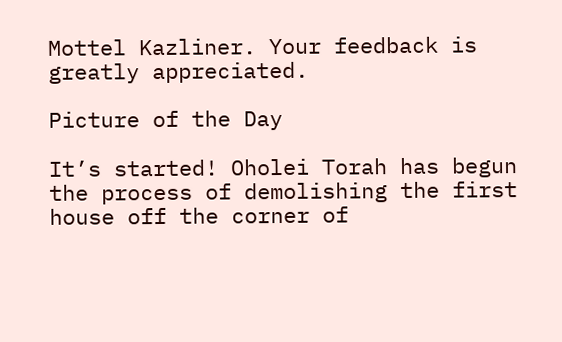Mottel Kazliner. Your feedback is greatly appreciated.

Picture of the Day

It’s started! Oholei Torah has begun the process of demolishing the first house off the corner of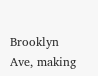Brooklyn Ave, making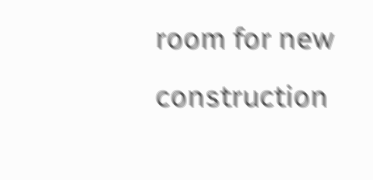room for new construction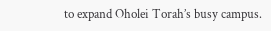to expand Oholei Torah’s busy campus.